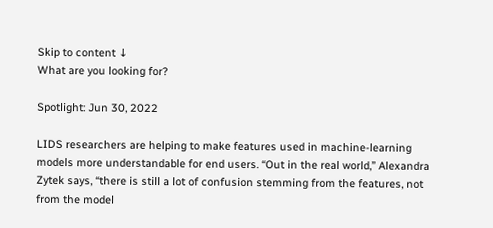Skip to content ↓
What are you looking for?

Spotlight: Jun 30, 2022

LIDS researchers are helping to make features used in machine-learning models more understandable for end users. “Out in the real world,” Alexandra Zytek says, “there is still a lot of confusion stemming from the features, not from the model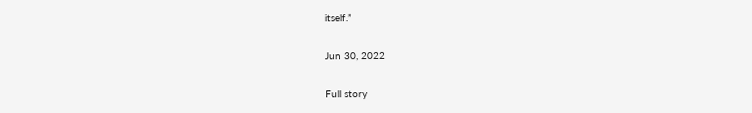itself.”

Jun 30, 2022

Full story